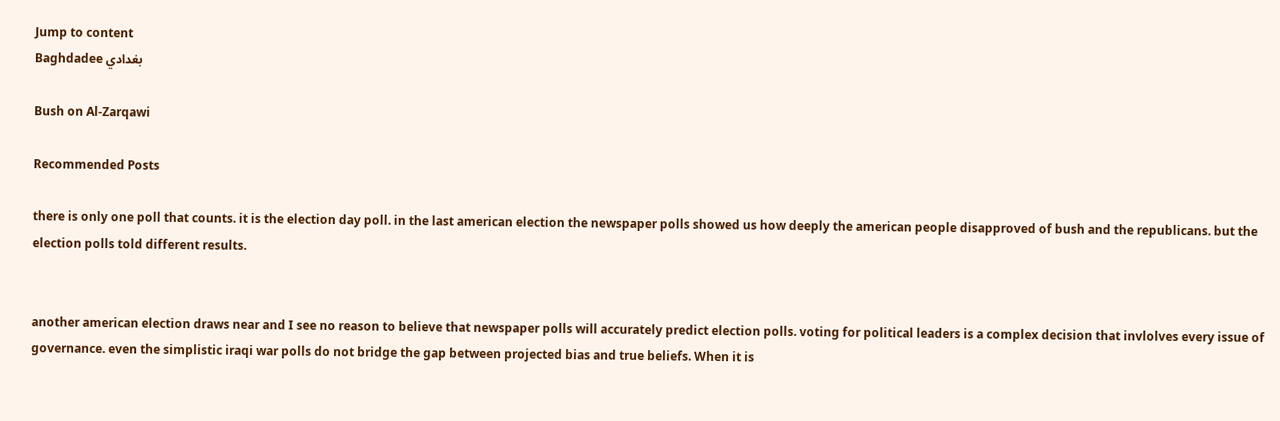Jump to content
Baghdadee بغدادي

Bush on Al-Zarqawi

Recommended Posts

there is only one poll that counts. it is the election day poll. in the last american election the newspaper polls showed us how deeply the american people disapproved of bush and the republicans. but the election polls told different results.


another american election draws near and I see no reason to believe that newspaper polls will accurately predict election polls. voting for political leaders is a complex decision that invlolves every issue of governance. even the simplistic iraqi war polls do not bridge the gap between projected bias and true beliefs. When it is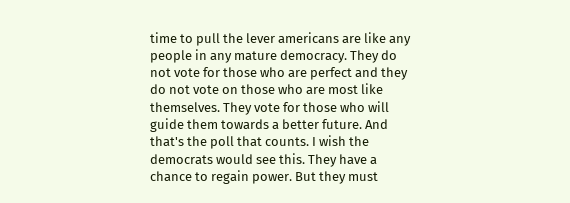time to pull the lever americans are like any people in any mature democracy. They do not vote for those who are perfect and they do not vote on those who are most like themselves. They vote for those who will guide them towards a better future. And that's the poll that counts. I wish the democrats would see this. They have a chance to regain power. But they must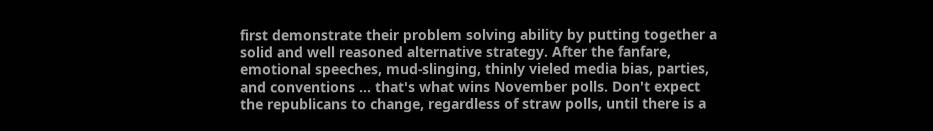first demonstrate their problem solving ability by putting together a solid and well reasoned alternative strategy. After the fanfare, emotional speeches, mud-slinging, thinly vieled media bias, parties, and conventions ... that's what wins November polls. Don't expect the republicans to change, regardless of straw polls, until there is a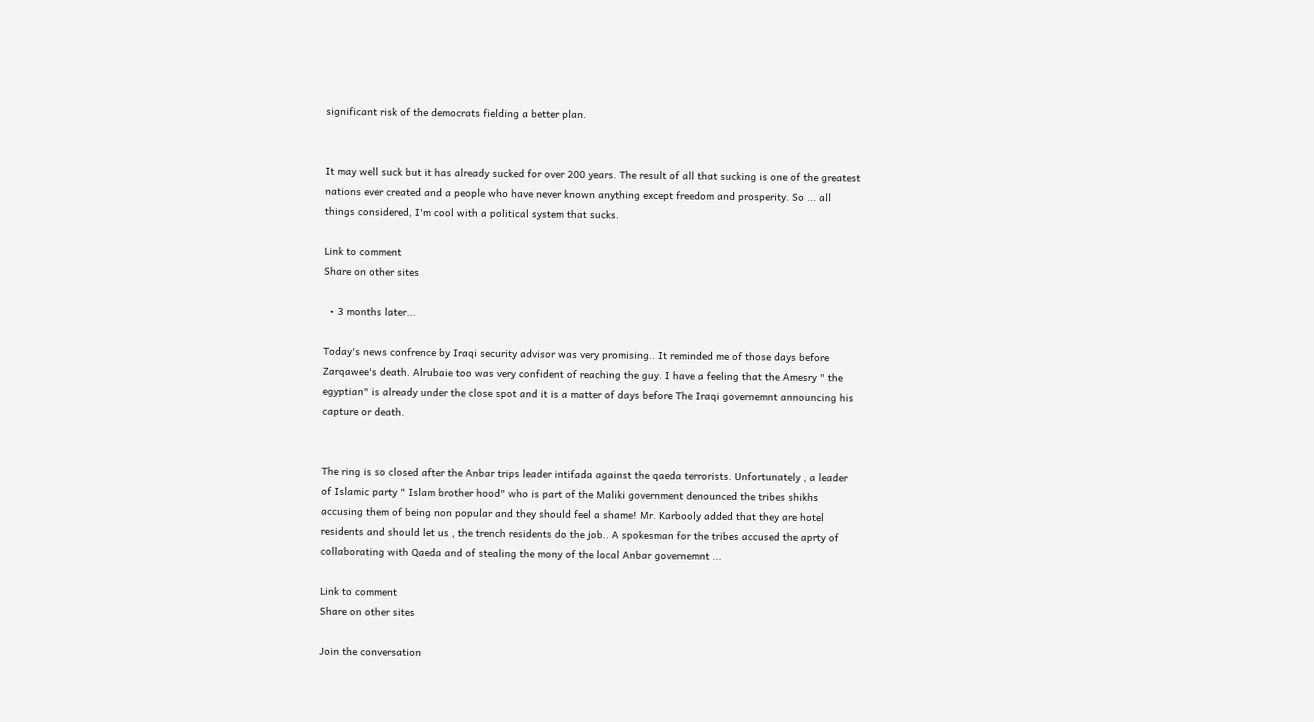significant risk of the democrats fielding a better plan.


It may well suck but it has already sucked for over 200 years. The result of all that sucking is one of the greatest nations ever created and a people who have never known anything except freedom and prosperity. So ... all things considered, I'm cool with a political system that sucks.

Link to comment
Share on other sites

  • 3 months later...

Today's news confrence by Iraqi security advisor was very promising.. It reminded me of those days before Zarqawee's death. Alrubaie too was very confident of reaching the guy. I have a feeling that the Amesry " the egyptian" is already under the close spot and it is a matter of days before The Iraqi governemnt announcing his capture or death.


The ring is so closed after the Anbar trips leader intifada against the qaeda terrorists. Unfortunately , a leader of Islamic party " Islam brother hood" who is part of the Maliki government denounced the tribes shikhs accusing them of being non popular and they should feel a shame! Mr. Karbooly added that they are hotel residents and should let us , the trench residents do the job.. A spokesman for the tribes accused the aprty of collaborating with Qaeda and of stealing the mony of the local Anbar governemnt ...

Link to comment
Share on other sites

Join the conversation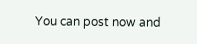You can post now and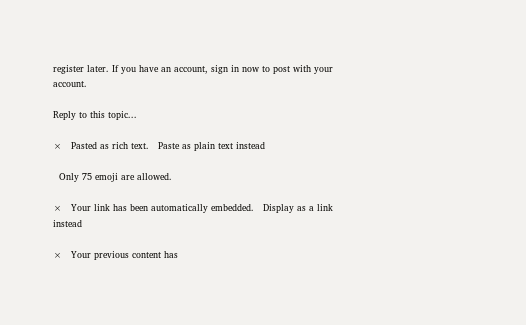register later. If you have an account, sign in now to post with your account.

Reply to this topic...

×   Pasted as rich text.   Paste as plain text instead

  Only 75 emoji are allowed.

×   Your link has been automatically embedded.   Display as a link instead

×   Your previous content has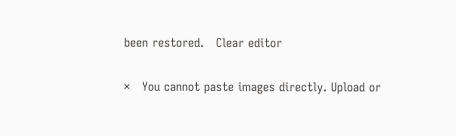been restored.   Clear editor

×   You cannot paste images directly. Upload or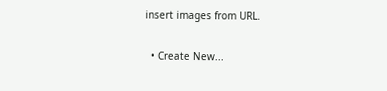insert images from URL.

  • Create New...